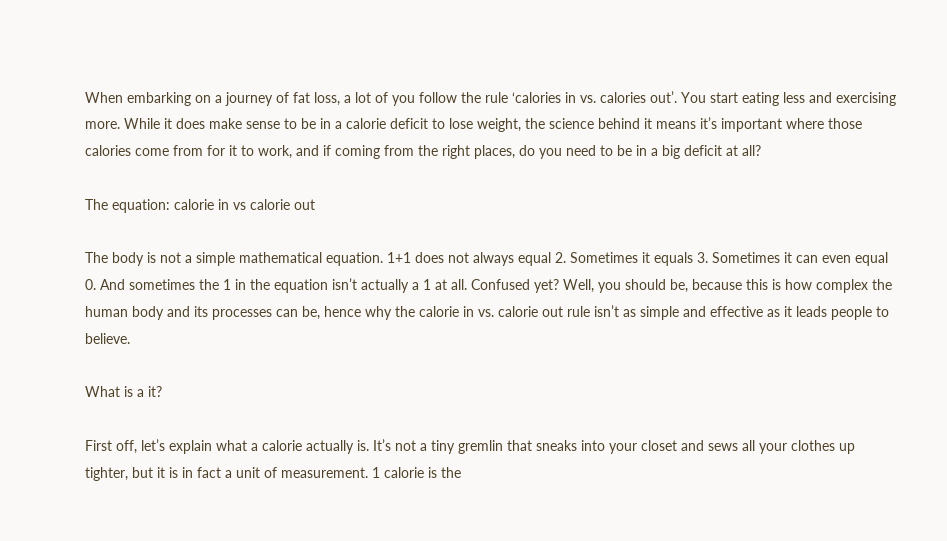When embarking on a journey of fat loss, a lot of you follow the rule ‘calories in vs. calories out’. You start eating less and exercising more. While it does make sense to be in a calorie deficit to lose weight, the science behind it means it’s important where those calories come from for it to work, and if coming from the right places, do you need to be in a big deficit at all?

The equation: calorie in vs calorie out

The body is not a simple mathematical equation. 1+1 does not always equal 2. Sometimes it equals 3. Sometimes it can even equal 0. And sometimes the 1 in the equation isn’t actually a 1 at all. Confused yet? Well, you should be, because this is how complex the human body and its processes can be, hence why the calorie in vs. calorie out rule isn’t as simple and effective as it leads people to believe.

What is a it?

First off, let’s explain what a calorie actually is. It’s not a tiny gremlin that sneaks into your closet and sews all your clothes up tighter, but it is in fact a unit of measurement. 1 calorie is the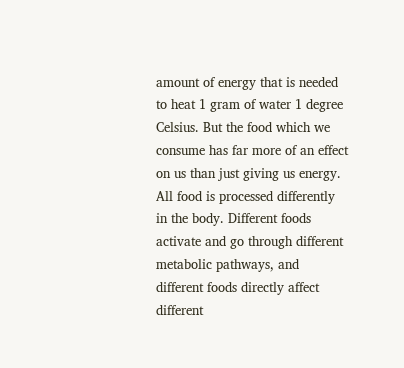amount of energy that is needed to heat 1 gram of water 1 degree Celsius. But the food which we consume has far more of an effect on us than just giving us energy. All food is processed differently in the body. Different foods activate and go through different metabolic pathways, and different foods directly affect different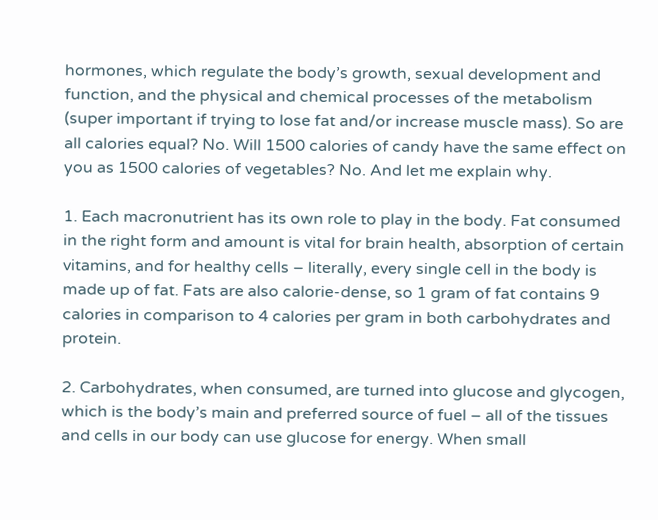hormones, which regulate the body’s growth, sexual development and function, and the physical and chemical processes of the metabolism (super important if trying to lose fat and/or increase muscle mass). So are all calories equal? No. Will 1500 calories of candy have the same effect on you as 1500 calories of vegetables? No. And let me explain why.

1. Each macronutrient has its own role to play in the body. Fat consumed in the right form and amount is vital for brain health, absorption of certain vitamins, and for healthy cells – literally, every single cell in the body is made up of fat. Fats are also calorie-dense, so 1 gram of fat contains 9 calories in comparison to 4 calories per gram in both carbohydrates and protein.

2. Carbohydrates, when consumed, are turned into glucose and glycogen, which is the body’s main and preferred source of fuel – all of the tissues and cells in our body can use glucose for energy. When small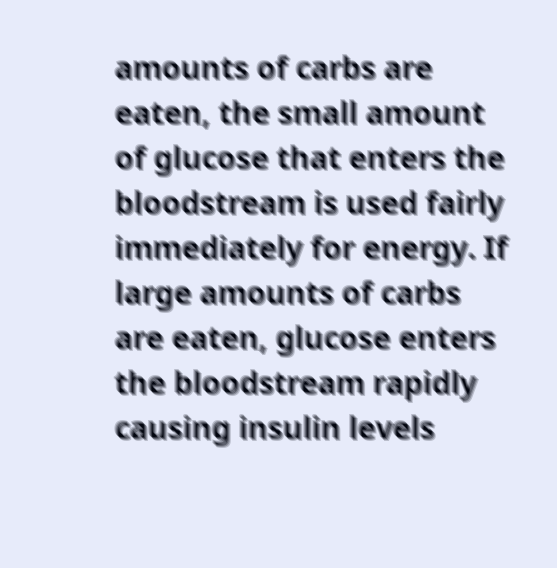amounts of carbs are eaten, the small amount of glucose that enters the bloodstream is used fairly immediately for energy. If large amounts of carbs are eaten, glucose enters the bloodstream rapidly causing insulin levels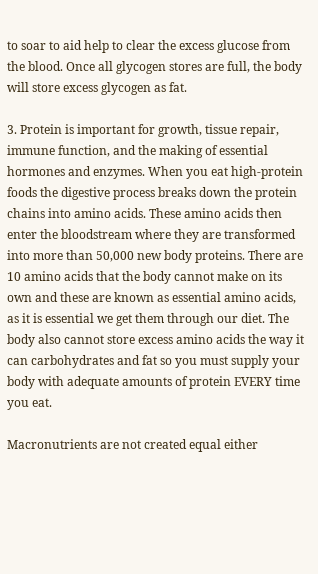to soar to aid help to clear the excess glucose from the blood. Once all glycogen stores are full, the body will store excess glycogen as fat.

3. Protein is important for growth, tissue repair, immune function, and the making of essential hormones and enzymes. When you eat high-protein foods the digestive process breaks down the protein chains into amino acids. These amino acids then enter the bloodstream where they are transformed into more than 50,000 new body proteins. There are 10 amino acids that the body cannot make on its own and these are known as essential amino acids, as it is essential we get them through our diet. The body also cannot store excess amino acids the way it can carbohydrates and fat so you must supply your body with adequate amounts of protein EVERY time you eat.

Macronutrients are not created equal either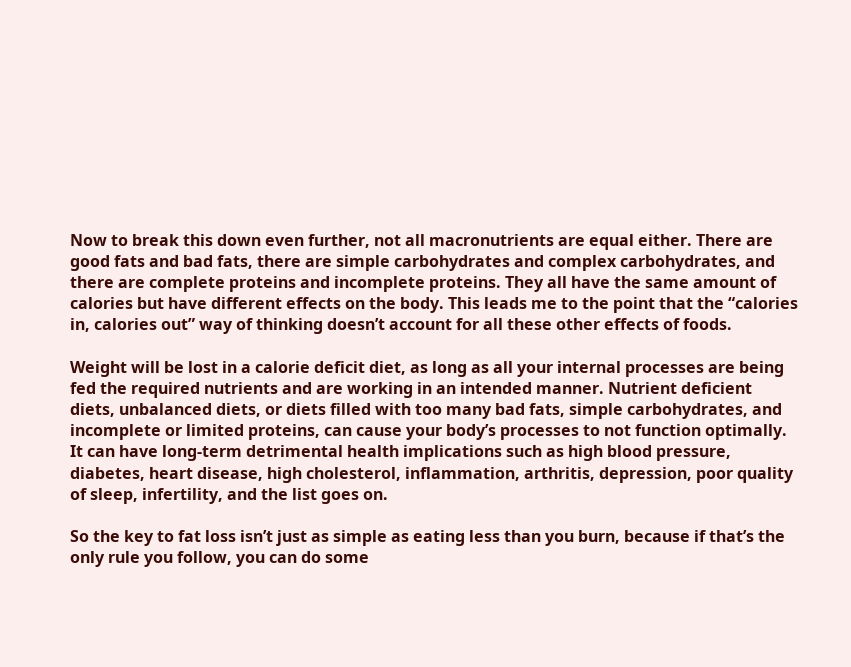Now to break this down even further, not all macronutrients are equal either. There are good fats and bad fats, there are simple carbohydrates and complex carbohydrates, and there are complete proteins and incomplete proteins. They all have the same amount of calories but have different effects on the body. This leads me to the point that the “calories in, calories out” way of thinking doesn’t account for all these other effects of foods.

Weight will be lost in a calorie deficit diet, as long as all your internal processes are being fed the required nutrients and are working in an intended manner. Nutrient deficient diets, unbalanced diets, or diets filled with too many bad fats, simple carbohydrates, and incomplete or limited proteins, can cause your body’s processes to not function optimally.   It can have long-term detrimental health implications such as high blood pressure, diabetes, heart disease, high cholesterol, inflammation, arthritis, depression, poor quality of sleep, infertility, and the list goes on.

So the key to fat loss isn’t just as simple as eating less than you burn, because if that’s the only rule you follow, you can do some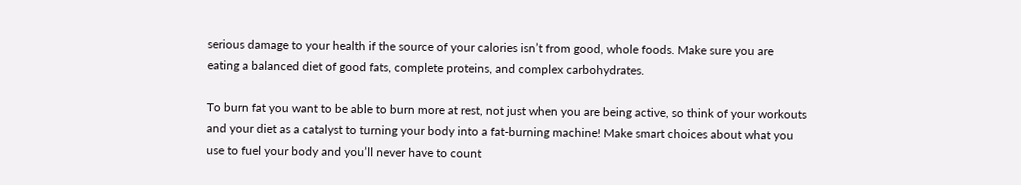serious damage to your health if the source of your calories isn’t from good, whole foods. Make sure you are eating a balanced diet of good fats, complete proteins, and complex carbohydrates.

To burn fat you want to be able to burn more at rest, not just when you are being active, so think of your workouts and your diet as a catalyst to turning your body into a fat-burning machine! Make smart choices about what you use to fuel your body and you’ll never have to count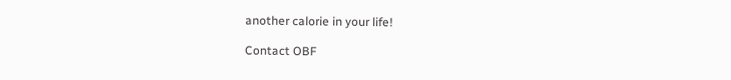another calorie in your life!

Contact OBF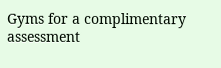Gyms for a complimentary assessment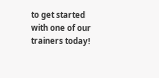to get started with one of our trainers today!